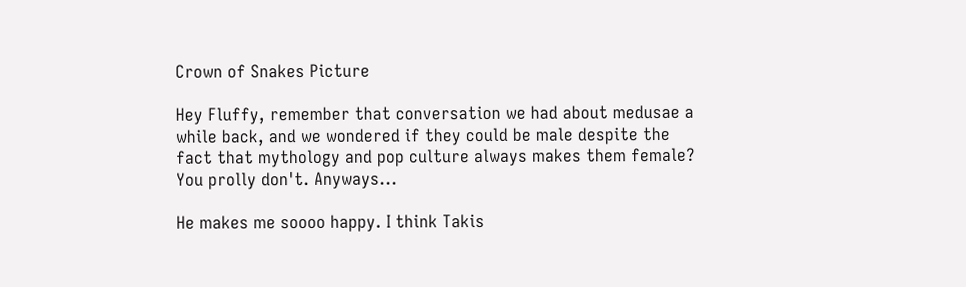Crown of Snakes Picture

Hey Fluffy, remember that conversation we had about medusae a while back, and we wondered if they could be male despite the fact that mythology and pop culture always makes them female? You prolly don't. Anyways...

He makes me soooo happy. I think Takis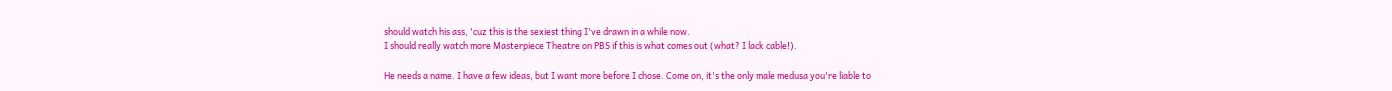should watch his ass, 'cuz this is the sexiest thing I've drawn in a while now.
I should really watch more Masterpiece Theatre on PBS if this is what comes out (what? I lack cable!).

He needs a name. I have a few ideas, but I want more before I chose. Come on, it's the only male medusa you're liable to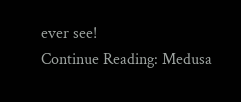ever see!
Continue Reading: Medusa